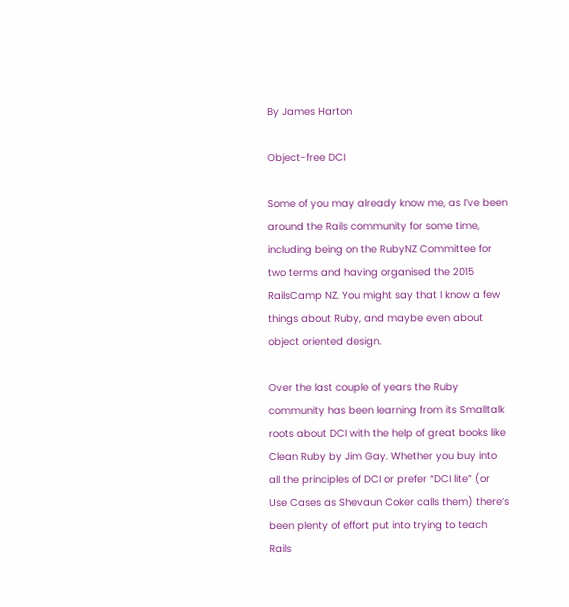By James Harton

Object-free DCI

Some of you may already know me, as I’ve been around the Rails community for some time, including being on the RubyNZ Committee for two terms and having organised the 2015 RailsCamp NZ. You might say that I know a few things about Ruby, and maybe even about object oriented design.

Over the last couple of years the Ruby community has been learning from its Smalltalk roots about DCI with the help of great books like Clean Ruby by Jim Gay. Whether you buy into all the principles of DCI or prefer “DCI lite” (or Use Cases as Shevaun Coker calls them) there’s been plenty of effort put into trying to teach Rails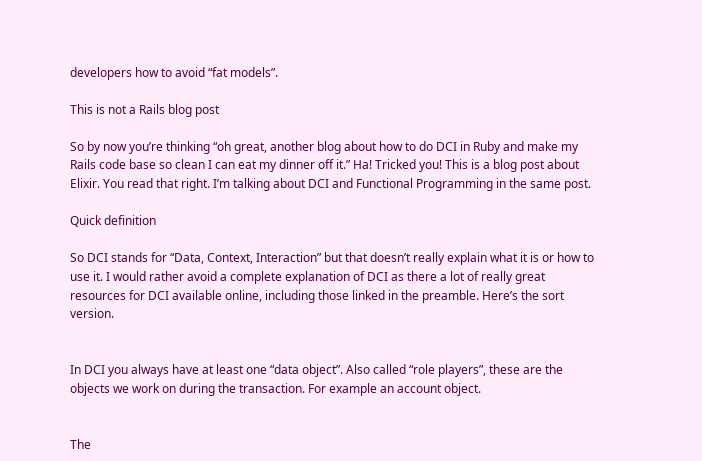developers how to avoid “fat models”.

This is not a Rails blog post

So by now you’re thinking “oh great, another blog about how to do DCI in Ruby and make my Rails code base so clean I can eat my dinner off it.” Ha! Tricked you! This is a blog post about Elixir. You read that right. I’m talking about DCI and Functional Programming in the same post.

Quick definition

So DCI stands for “Data, Context, Interaction” but that doesn’t really explain what it is or how to use it. I would rather avoid a complete explanation of DCI as there a lot of really great resources for DCI available online, including those linked in the preamble. Here’s the sort version.


In DCI you always have at least one “data object”. Also called “role players”, these are the objects we work on during the transaction. For example an account object.


The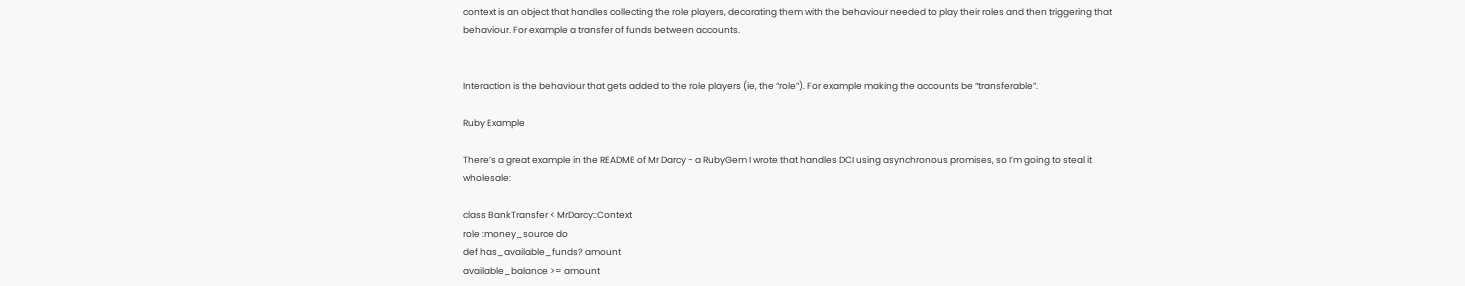context is an object that handles collecting the role players, decorating them with the behaviour needed to play their roles and then triggering that behaviour. For example a transfer of funds between accounts.


Interaction is the behaviour that gets added to the role players (ie, the “role”). For example making the accounts be “transferable”.

Ruby Example

There’s a great example in the README of Mr Darcy - a RubyGem I wrote that handles DCI using asynchronous promises, so I’m going to steal it wholesale:

class BankTransfer < MrDarcy::Context
role :money_source do
def has_available_funds? amount
available_balance >= amount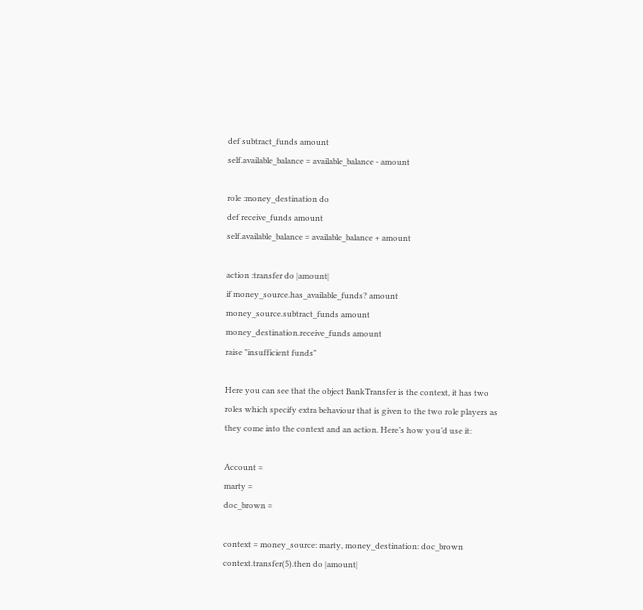def subtract_funds amount
self.available_balance = available_balance - amount

role :money_destination do
def receive_funds amount
self.available_balance = available_balance + amount

action :transfer do |amount|
if money_source.has_available_funds? amount
money_source.subtract_funds amount
money_destination.receive_funds amount
raise "insufficient funds"

Here you can see that the object BankTransfer is the context, it has two roles which specify extra behaviour that is given to the two role players as they come into the context and an action. Here’s how you’d use it:

Account =
marty =
doc_brown =

context = money_source: marty, money_destination: doc_brown
context.transfer(5).then do |amount|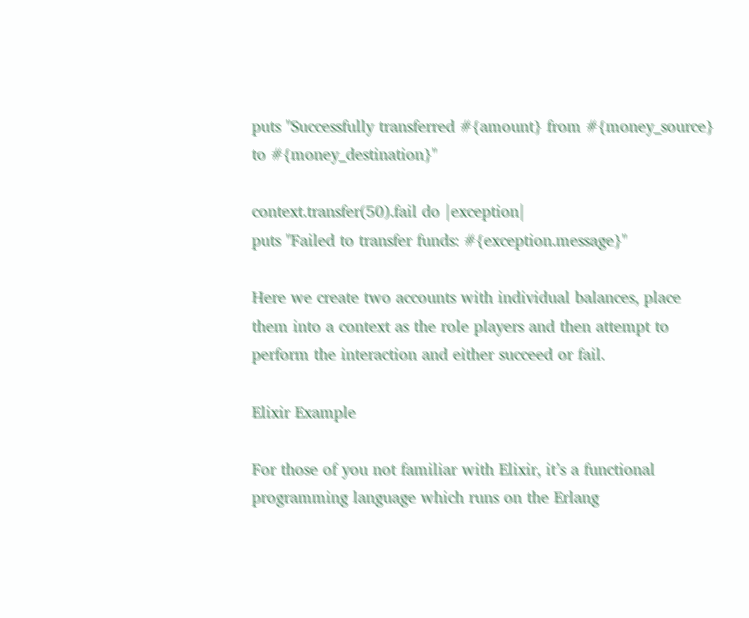puts "Successfully transferred #{amount} from #{money_source} to #{money_destination}"

context.transfer(50).fail do |exception|
puts "Failed to transfer funds: #{exception.message}"

Here we create two accounts with individual balances, place them into a context as the role players and then attempt to perform the interaction and either succeed or fail.

Elixir Example

For those of you not familiar with Elixir, it’s a functional programming language which runs on the Erlang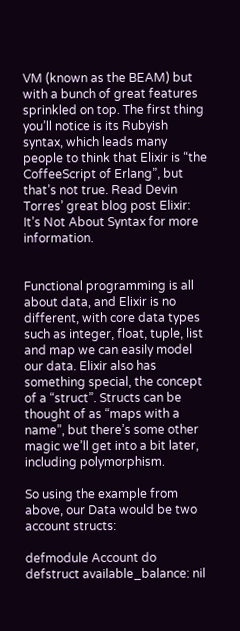VM (known as the BEAM) but with a bunch of great features sprinkled on top. The first thing you’ll notice is its Rubyish syntax, which leads many people to think that Elixir is “the CoffeeScript of Erlang”, but that’s not true. Read Devin Torres’ great blog post Elixir: It’s Not About Syntax for more information.


Functional programming is all about data, and Elixir is no different, with core data types such as integer, float, tuple, list and map we can easily model our data. Elixir also has something special, the concept of a “struct”. Structs can be thought of as “maps with a name”, but there’s some other magic we’ll get into a bit later, including polymorphism.

So using the example from above, our Data would be two account structs:

defmodule Account do
defstruct available_balance: nil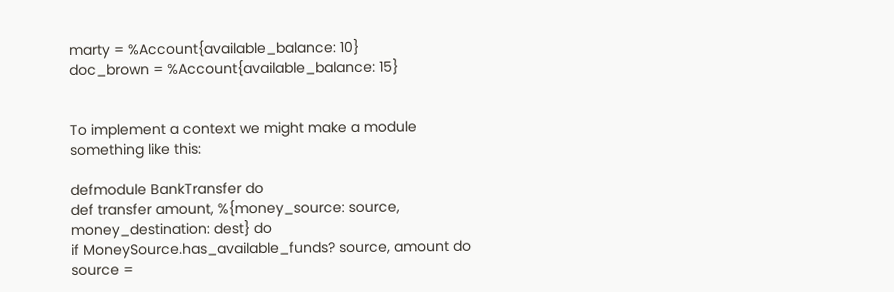marty = %Account{available_balance: 10}
doc_brown = %Account{available_balance: 15}


To implement a context we might make a module something like this:

defmodule BankTransfer do
def transfer amount, %{money_source: source, money_destination: dest} do
if MoneySource.has_available_funds? source, amount do
source =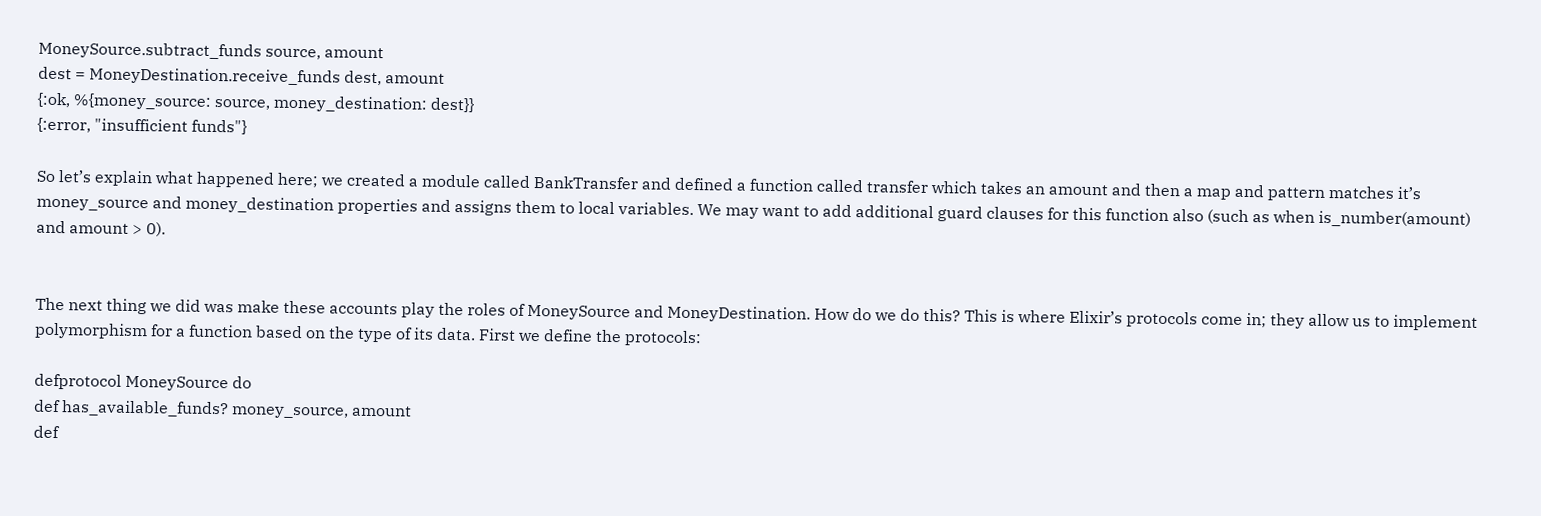MoneySource.subtract_funds source, amount
dest = MoneyDestination.receive_funds dest, amount
{:ok, %{money_source: source, money_destination: dest}}
{:error, "insufficient funds"}

So let’s explain what happened here; we created a module called BankTransfer and defined a function called transfer which takes an amount and then a map and pattern matches it’s money_source and money_destination properties and assigns them to local variables. We may want to add additional guard clauses for this function also (such as when is_number(amount) and amount > 0).


The next thing we did was make these accounts play the roles of MoneySource and MoneyDestination. How do we do this? This is where Elixir’s protocols come in; they allow us to implement polymorphism for a function based on the type of its data. First we define the protocols:

defprotocol MoneySource do
def has_available_funds? money_source, amount
def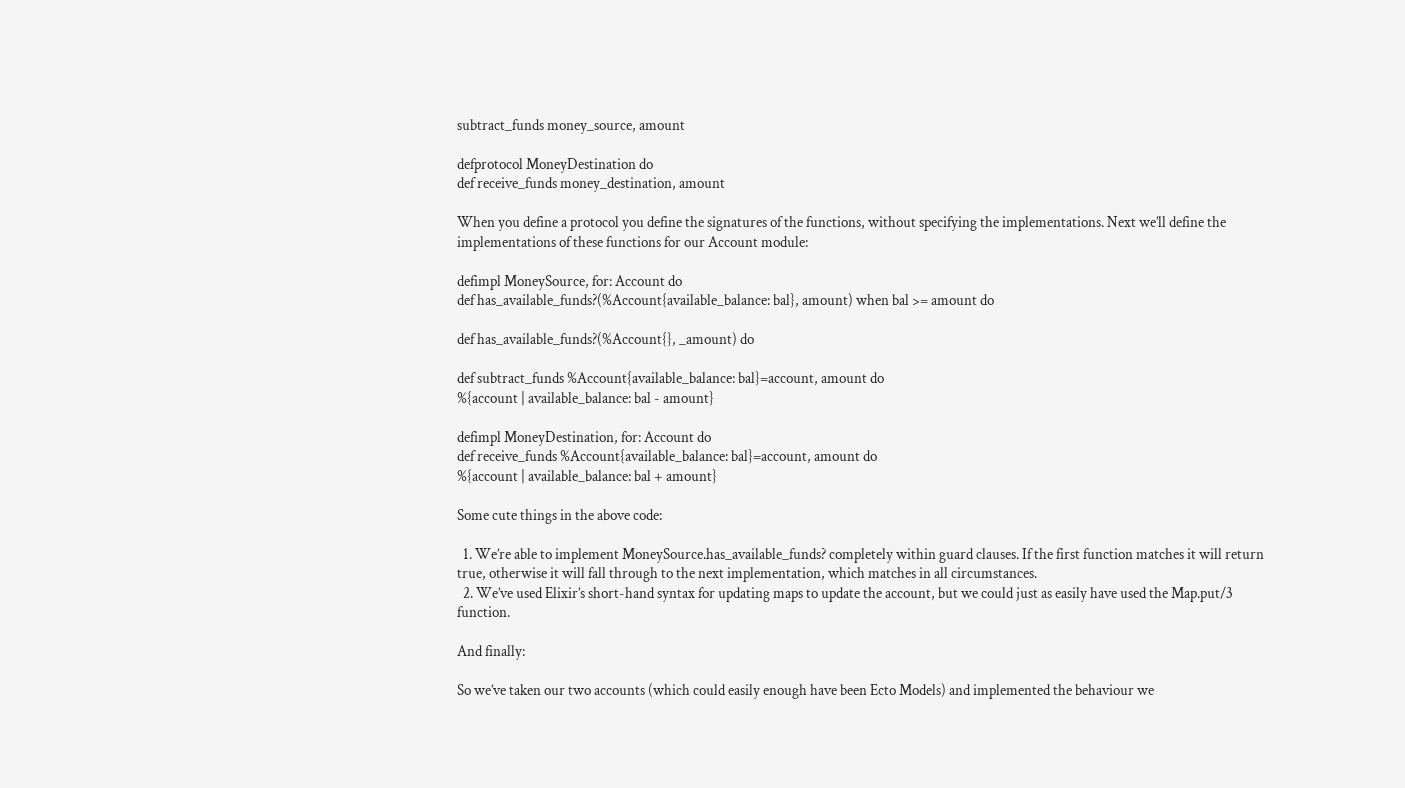subtract_funds money_source, amount

defprotocol MoneyDestination do
def receive_funds money_destination, amount

When you define a protocol you define the signatures of the functions, without specifying the implementations. Next we’ll define the implementations of these functions for our Account module:

defimpl MoneySource, for: Account do
def has_available_funds?(%Account{available_balance: bal}, amount) when bal >= amount do

def has_available_funds?(%Account{}, _amount) do

def subtract_funds %Account{available_balance: bal}=account, amount do
%{account | available_balance: bal - amount}

defimpl MoneyDestination, for: Account do
def receive_funds %Account{available_balance: bal}=account, amount do
%{account | available_balance: bal + amount}

Some cute things in the above code:

  1. We’re able to implement MoneySource.has_available_funds? completely within guard clauses. If the first function matches it will return true, otherwise it will fall through to the next implementation, which matches in all circumstances.
  2. We’ve used Elixir’s short-hand syntax for updating maps to update the account, but we could just as easily have used the Map.put/3 function.

And finally:

So we’ve taken our two accounts (which could easily enough have been Ecto Models) and implemented the behaviour we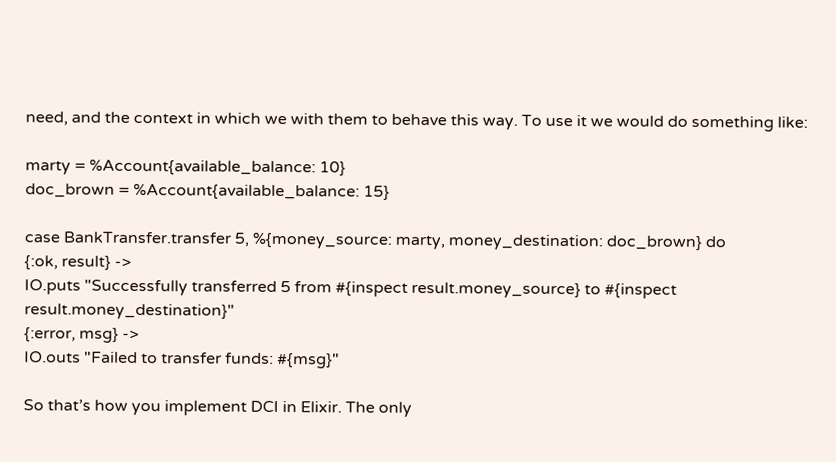need, and the context in which we with them to behave this way. To use it we would do something like:

marty = %Account{available_balance: 10}
doc_brown = %Account{available_balance: 15}

case BankTransfer.transfer 5, %{money_source: marty, money_destination: doc_brown} do
{:ok, result} ->
IO.puts "Successfully transferred 5 from #{inspect result.money_source} to #{inspect result.money_destination}"
{:error, msg} ->
IO.outs "Failed to transfer funds: #{msg}"

So that’s how you implement DCI in Elixir. The only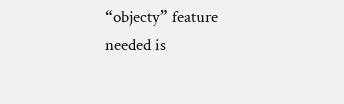“objecty” feature needed is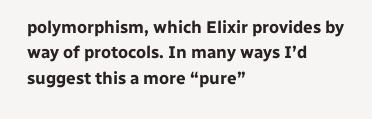polymorphism, which Elixir provides by way of protocols. In many ways I’d suggest this a more “pure”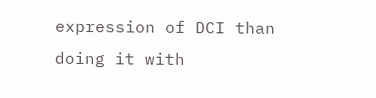expression of DCI than doing it with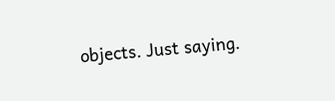objects. Just saying.